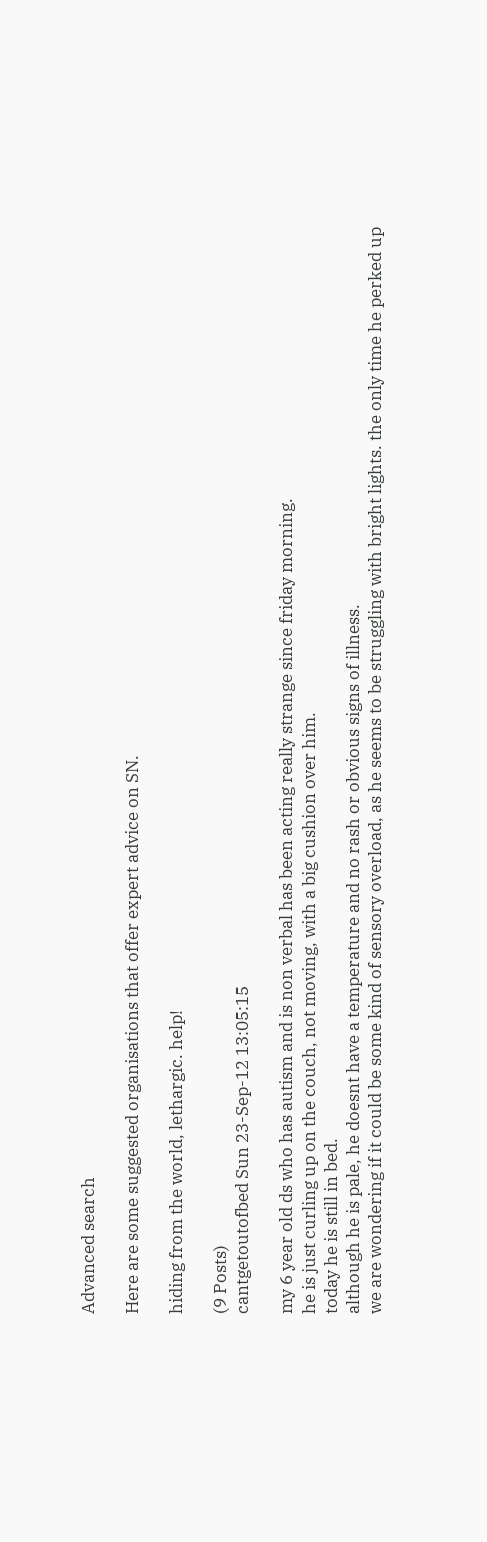Advanced search

Here are some suggested organisations that offer expert advice on SN.

hiding from the world, lethargic. help!

(9 Posts)
cantgetoutofbed Sun 23-Sep-12 13:05:15

my 6 year old ds who has autism and is non verbal has been acting really strange since friday morning.
he is just curling up on the couch, not moving, with a big cushion over him.
today he is still in bed.
although he is pale, he doesnt have a temperature and no rash or obvious signs of illness.
we are wondering if it could be some kind of sensory overload, as he seems to be struggling with bright lights. the only time he perked up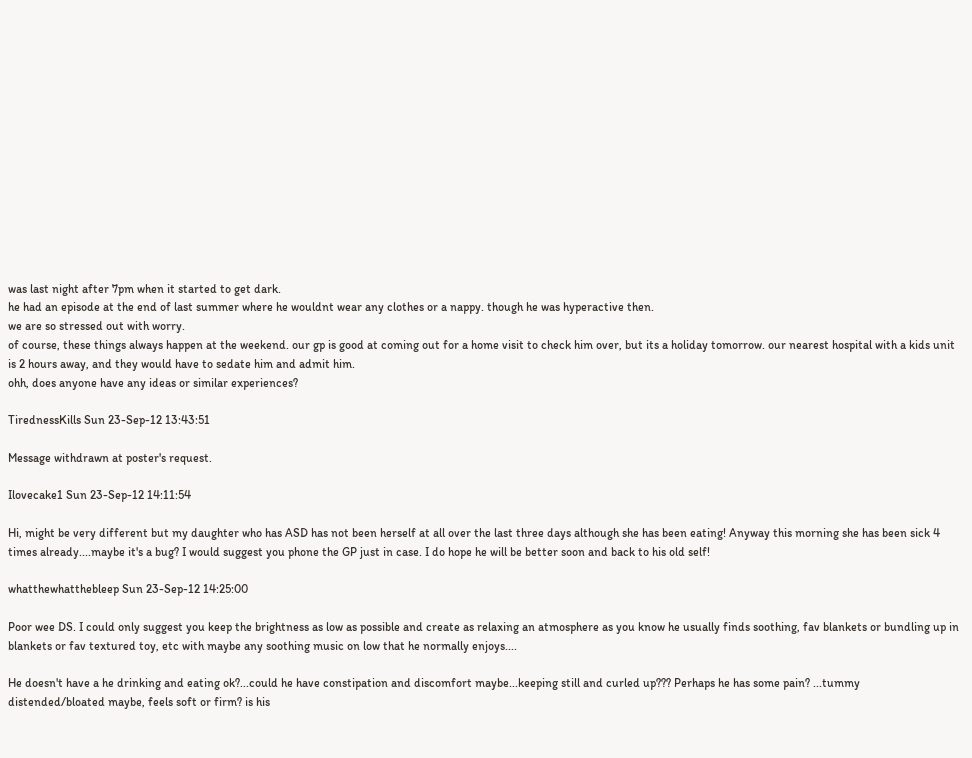was last night after 7pm when it started to get dark.
he had an episode at the end of last summer where he wouldnt wear any clothes or a nappy. though he was hyperactive then.
we are so stressed out with worry.
of course, these things always happen at the weekend. our gp is good at coming out for a home visit to check him over, but its a holiday tomorrow. our nearest hospital with a kids unit is 2 hours away, and they would have to sedate him and admit him.
ohh, does anyone have any ideas or similar experiences?

TirednessKills Sun 23-Sep-12 13:43:51

Message withdrawn at poster's request.

Ilovecake1 Sun 23-Sep-12 14:11:54

Hi, might be very different but my daughter who has ASD has not been herself at all over the last three days although she has been eating! Anyway this morning she has been sick 4 times already....maybe it's a bug? I would suggest you phone the GP just in case. I do hope he will be better soon and back to his old self!

whatthewhatthebleep Sun 23-Sep-12 14:25:00

Poor wee DS. I could only suggest you keep the brightness as low as possible and create as relaxing an atmosphere as you know he usually finds soothing, fav blankets or bundling up in blankets or fav textured toy, etc with maybe any soothing music on low that he normally enjoys....

He doesn't have a he drinking and eating ok?...could he have constipation and discomfort maybe...keeping still and curled up??? Perhaps he has some pain? ...tummy distended/bloated maybe, feels soft or firm? is his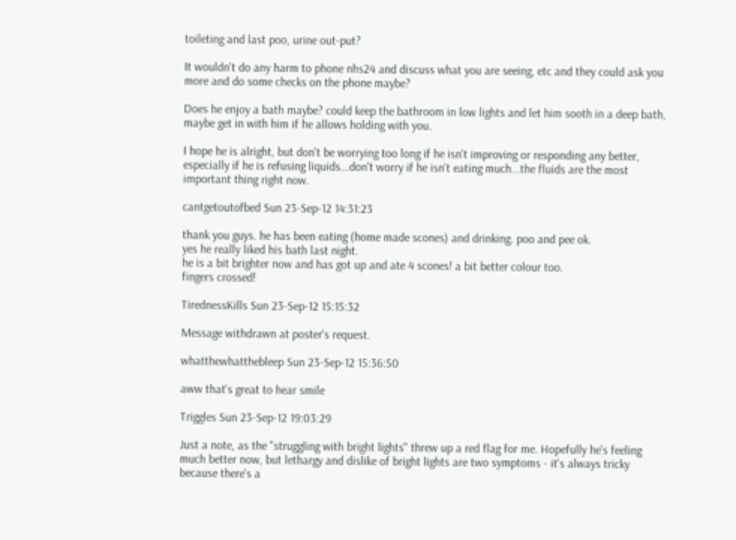toileting and last poo, urine out-put?

It wouldn't do any harm to phone nhs24 and discuss what you are seeing, etc and they could ask you more and do some checks on the phone maybe?

Does he enjoy a bath maybe? could keep the bathroom in low lights and let him sooth in a deep bath, maybe get in with him if he allows holding with you.

I hope he is alright, but don't be worrying too long if he isn't improving or responding any better, especially if he is refusing liquids...don't worry if he isn't eating much...the fluids are the most important thing right now.

cantgetoutofbed Sun 23-Sep-12 14:31:23

thank you guys. he has been eating (home made scones) and drinking. poo and pee ok.
yes he really liked his bath last night.
he is a bit brighter now and has got up and ate 4 scones! a bit better colour too.
fingers crossed!

TirednessKills Sun 23-Sep-12 15:15:32

Message withdrawn at poster's request.

whatthewhatthebleep Sun 23-Sep-12 15:36:50

aww that's great to hear smile

Triggles Sun 23-Sep-12 19:03:29

Just a note, as the "struggling with bright lights" threw up a red flag for me. Hopefully he's feeling much better now, but lethargy and dislike of bright lights are two symptoms - it's always tricky because there's a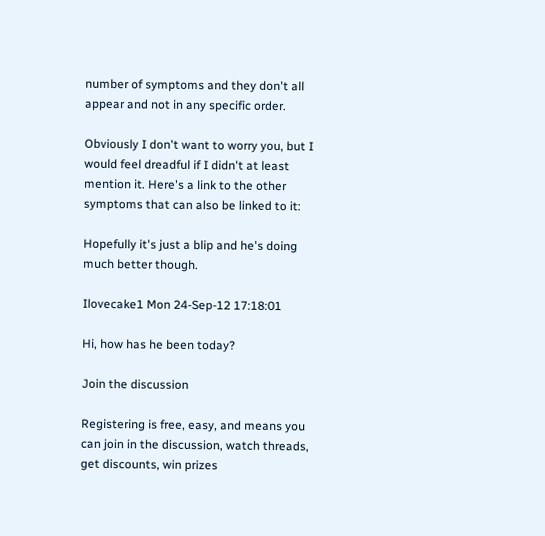number of symptoms and they don't all appear and not in any specific order.

Obviously I don't want to worry you, but I would feel dreadful if I didn't at least mention it. Here's a link to the other symptoms that can also be linked to it:

Hopefully it's just a blip and he's doing much better though.

Ilovecake1 Mon 24-Sep-12 17:18:01

Hi, how has he been today?

Join the discussion

Registering is free, easy, and means you can join in the discussion, watch threads, get discounts, win prizes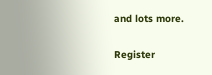and lots more.

Register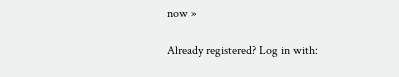now »

Already registered? Log in with: